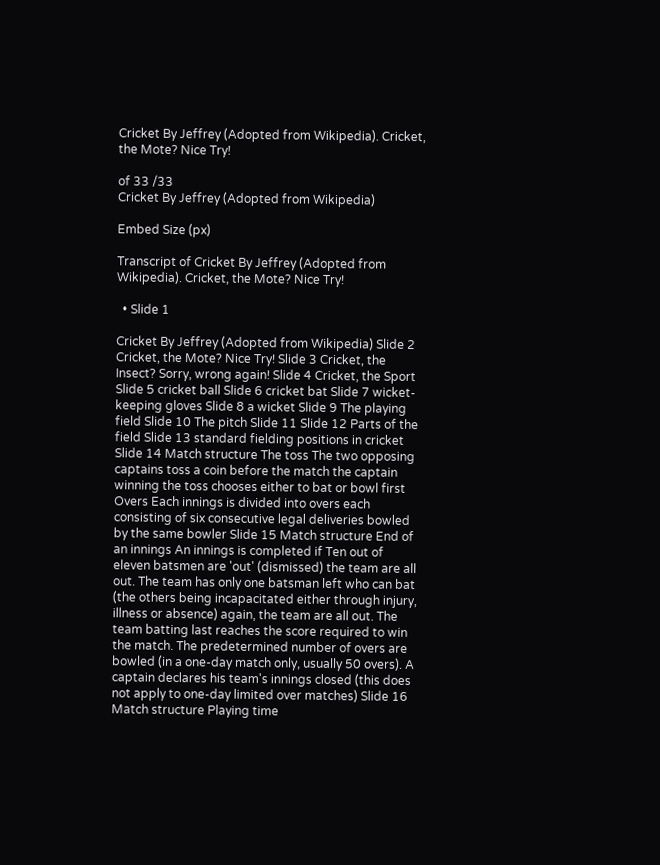Cricket By Jeffrey (Adopted from Wikipedia). Cricket, the Mote? Nice Try!

of 33 /33
Cricket By Jeffrey (Adopted from Wikipedia)

Embed Size (px)

Transcript of Cricket By Jeffrey (Adopted from Wikipedia). Cricket, the Mote? Nice Try!

  • Slide 1

Cricket By Jeffrey (Adopted from Wikipedia) Slide 2 Cricket, the Mote? Nice Try! Slide 3 Cricket, the Insect? Sorry, wrong again! Slide 4 Cricket, the Sport Slide 5 cricket ball Slide 6 cricket bat Slide 7 wicket-keeping gloves Slide 8 a wicket Slide 9 The playing field Slide 10 The pitch Slide 11 Slide 12 Parts of the field Slide 13 standard fielding positions in cricket Slide 14 Match structure The toss The two opposing captains toss a coin before the match the captain winning the toss chooses either to bat or bowl first Overs Each innings is divided into overs each consisting of six consecutive legal deliveries bowled by the same bowler Slide 15 Match structure End of an innings An innings is completed if Ten out of eleven batsmen are 'out' (dismissed) the team are all out. The team has only one batsman left who can bat (the others being incapacitated either through injury, illness or absence) again, the team are all out. The team batting last reaches the score required to win the match. The predetermined number of overs are bowled (in a one-day match only, usually 50 overs). A captain declares his team's innings closed (this does not apply to one-day limited over matches) Slide 16 Match structure Playing time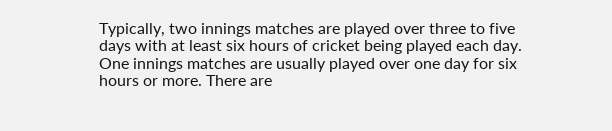Typically, two innings matches are played over three to five days with at least six hours of cricket being played each day. One innings matches are usually played over one day for six hours or more. There are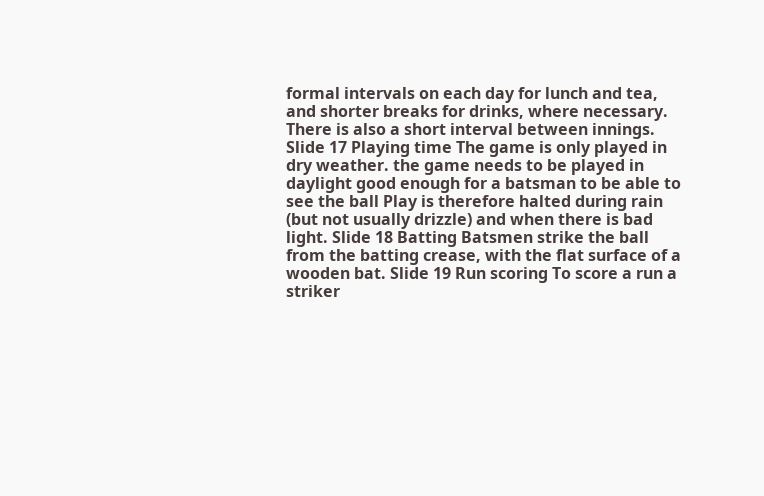formal intervals on each day for lunch and tea, and shorter breaks for drinks, where necessary. There is also a short interval between innings. Slide 17 Playing time The game is only played in dry weather. the game needs to be played in daylight good enough for a batsman to be able to see the ball Play is therefore halted during rain (but not usually drizzle) and when there is bad light. Slide 18 Batting Batsmen strike the ball from the batting crease, with the flat surface of a wooden bat. Slide 19 Run scoring To score a run a striker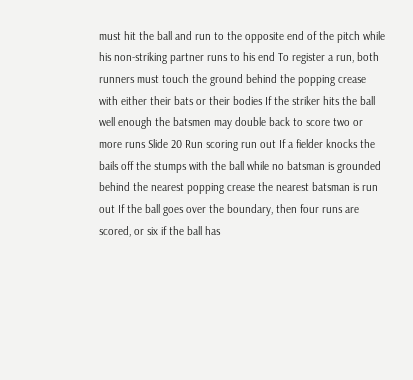must hit the ball and run to the opposite end of the pitch while his non-striking partner runs to his end To register a run, both runners must touch the ground behind the popping crease with either their bats or their bodies If the striker hits the ball well enough the batsmen may double back to score two or more runs Slide 20 Run scoring run out If a fielder knocks the bails off the stumps with the ball while no batsman is grounded behind the nearest popping crease the nearest batsman is run out If the ball goes over the boundary, then four runs are scored, or six if the ball has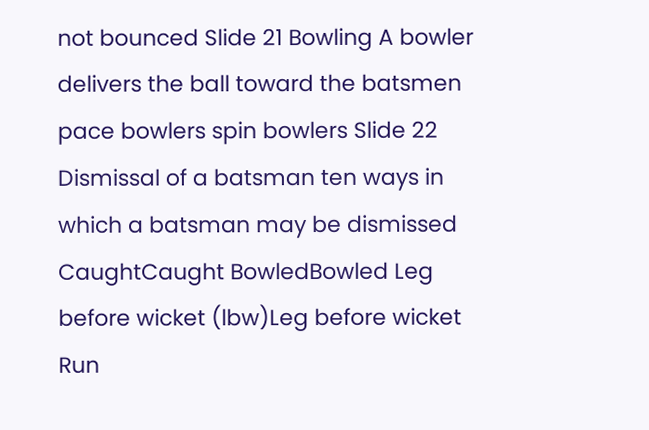not bounced Slide 21 Bowling A bowler delivers the ball toward the batsmen pace bowlers spin bowlers Slide 22 Dismissal of a batsman ten ways in which a batsman may be dismissed CaughtCaught BowledBowled Leg before wicket (lbw)Leg before wicket Run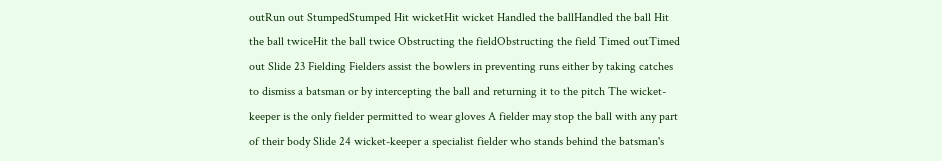outRun out StumpedStumped Hit wicketHit wicket Handled the ballHandled the ball Hit the ball twiceHit the ball twice Obstructing the fieldObstructing the field Timed outTimed out Slide 23 Fielding Fielders assist the bowlers in preventing runs either by taking catches to dismiss a batsman or by intercepting the ball and returning it to the pitch The wicket-keeper is the only fielder permitted to wear gloves A fielder may stop the ball with any part of their body Slide 24 wicket-keeper a specialist fielder who stands behind the batsman's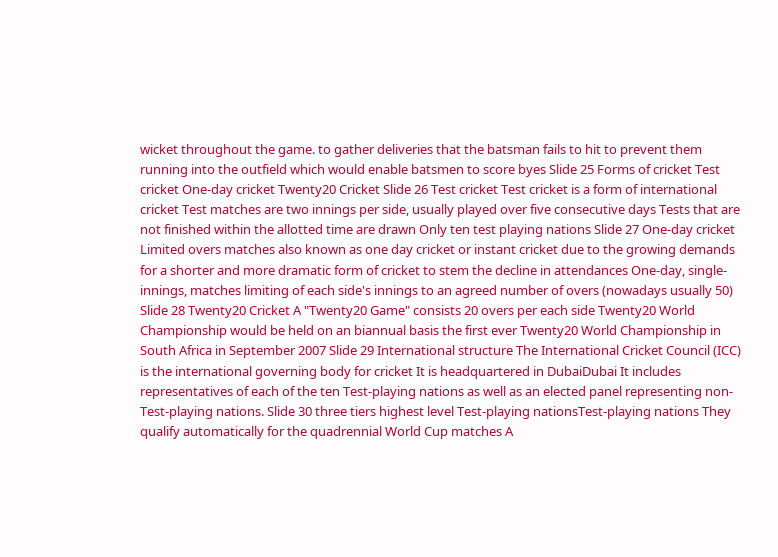wicket throughout the game. to gather deliveries that the batsman fails to hit to prevent them running into the outfield which would enable batsmen to score byes Slide 25 Forms of cricket Test cricket One-day cricket Twenty20 Cricket Slide 26 Test cricket Test cricket is a form of international cricket Test matches are two innings per side, usually played over five consecutive days Tests that are not finished within the allotted time are drawn Only ten test playing nations Slide 27 One-day cricket Limited overs matches also known as one day cricket or instant cricket due to the growing demands for a shorter and more dramatic form of cricket to stem the decline in attendances One-day, single-innings, matches limiting of each side's innings to an agreed number of overs (nowadays usually 50) Slide 28 Twenty20 Cricket A "Twenty20 Game" consists 20 overs per each side Twenty20 World Championship would be held on an biannual basis the first ever Twenty20 World Championship in South Africa in September 2007 Slide 29 International structure The International Cricket Council (ICC) is the international governing body for cricket It is headquartered in DubaiDubai It includes representatives of each of the ten Test-playing nations as well as an elected panel representing non- Test-playing nations. Slide 30 three tiers highest level Test-playing nationsTest-playing nations They qualify automatically for the quadrennial World Cup matches A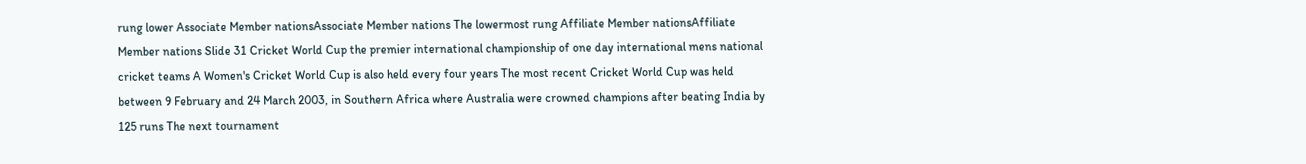rung lower Associate Member nationsAssociate Member nations The lowermost rung Affiliate Member nationsAffiliate Member nations Slide 31 Cricket World Cup the premier international championship of one day international mens national cricket teams A Women's Cricket World Cup is also held every four years The most recent Cricket World Cup was held between 9 February and 24 March 2003, in Southern Africa where Australia were crowned champions after beating India by 125 runs The next tournament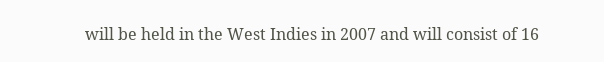will be held in the West Indies in 2007 and will consist of 16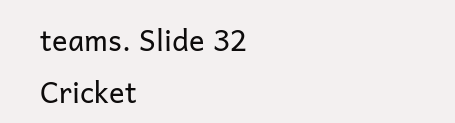teams. Slide 32 Cricket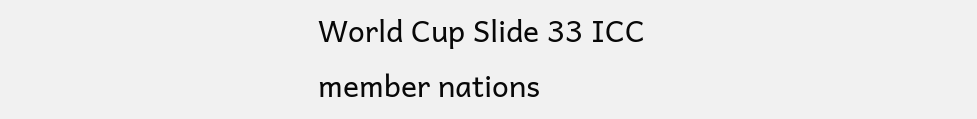World Cup Slide 33 ICC member nations